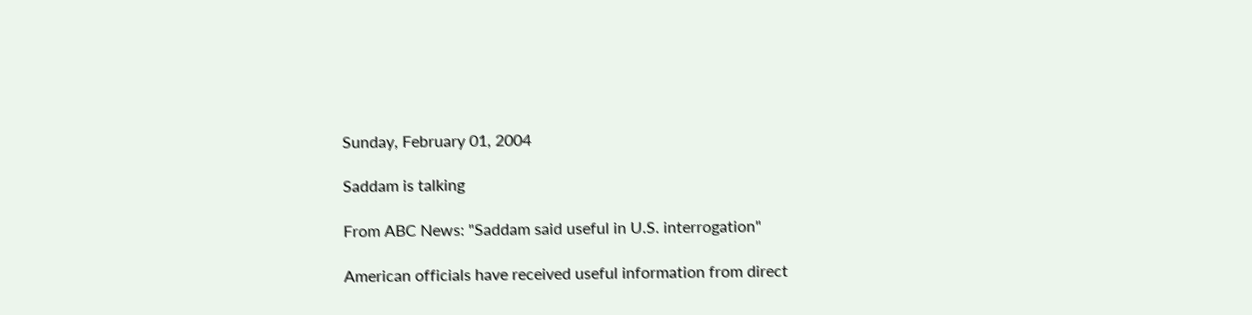Sunday, February 01, 2004

Saddam is talking

From ABC News: "Saddam said useful in U.S. interrogation"

American officials have received useful information from direct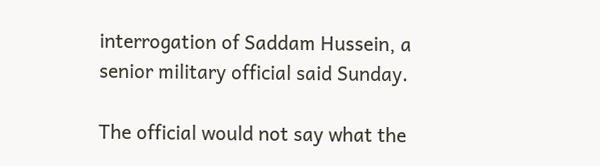interrogation of Saddam Hussein, a senior military official said Sunday.

The official would not say what the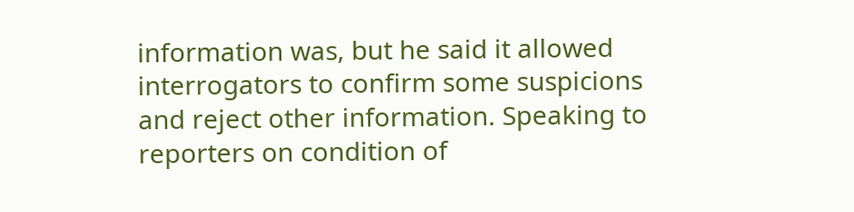information was, but he said it allowed interrogators to confirm some suspicions and reject other information. Speaking to reporters on condition of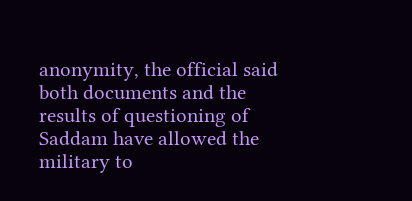anonymity, the official said both documents and the results of questioning of Saddam have allowed the military to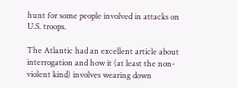hunt for some people involved in attacks on U.S. troops.

The Atlantic had an excellent article about interrogation and how it (at least the non-violent kind) involves wearing down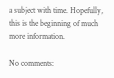a subject with time. Hopefully, this is the beginning of much more information.

No comments: